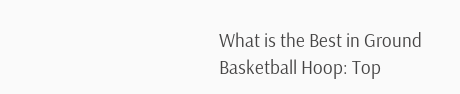What is the Best in Ground Basketball Hoop: Top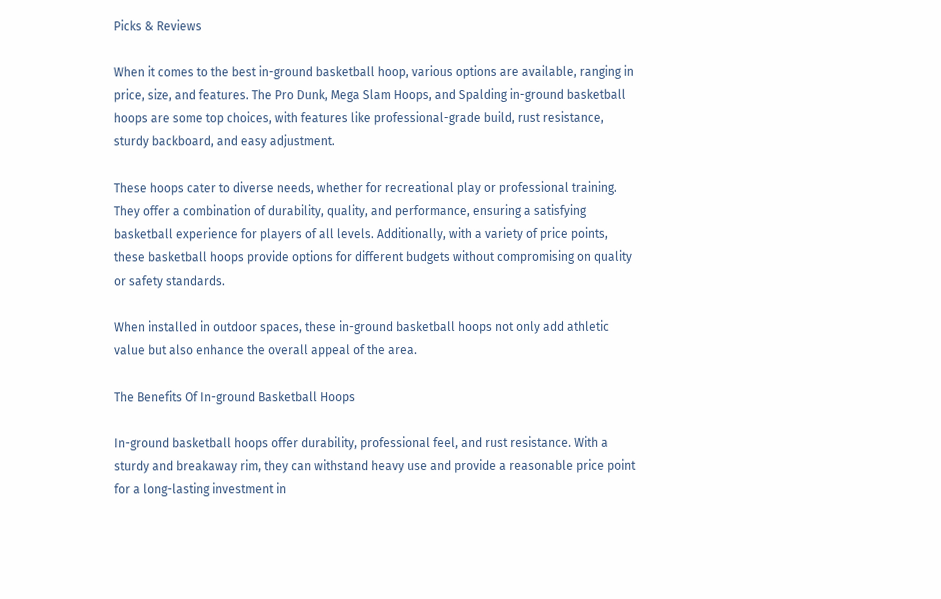Picks & Reviews

When it comes to the best in-ground basketball hoop, various options are available, ranging in price, size, and features. The Pro Dunk, Mega Slam Hoops, and Spalding in-ground basketball hoops are some top choices, with features like professional-grade build, rust resistance, sturdy backboard, and easy adjustment.

These hoops cater to diverse needs, whether for recreational play or professional training. They offer a combination of durability, quality, and performance, ensuring a satisfying basketball experience for players of all levels. Additionally, with a variety of price points, these basketball hoops provide options for different budgets without compromising on quality or safety standards.

When installed in outdoor spaces, these in-ground basketball hoops not only add athletic value but also enhance the overall appeal of the area.

The Benefits Of In-ground Basketball Hoops

In-ground basketball hoops offer durability, professional feel, and rust resistance. With a sturdy and breakaway rim, they can withstand heavy use and provide a reasonable price point for a long-lasting investment in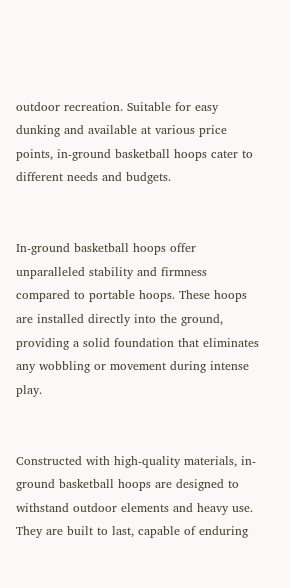outdoor recreation. Suitable for easy dunking and available at various price points, in-ground basketball hoops cater to different needs and budgets.


In-ground basketball hoops offer unparalleled stability and firmness compared to portable hoops. These hoops are installed directly into the ground, providing a solid foundation that eliminates any wobbling or movement during intense play.


Constructed with high-quality materials, in-ground basketball hoops are designed to withstand outdoor elements and heavy use. They are built to last, capable of enduring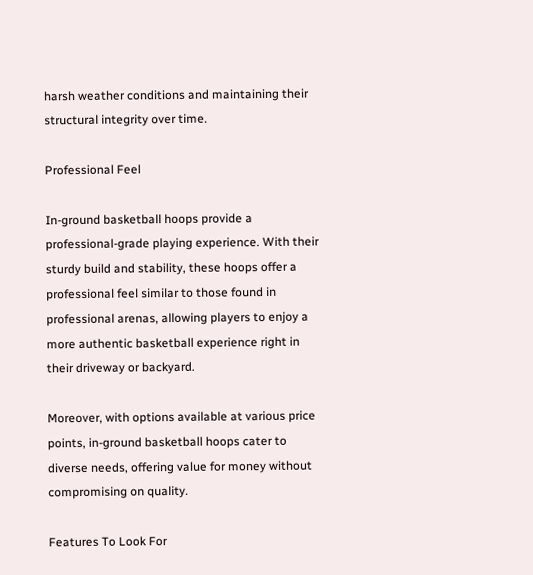harsh weather conditions and maintaining their structural integrity over time.

Professional Feel

In-ground basketball hoops provide a professional-grade playing experience. With their sturdy build and stability, these hoops offer a professional feel similar to those found in professional arenas, allowing players to enjoy a more authentic basketball experience right in their driveway or backyard.

Moreover, with options available at various price points, in-ground basketball hoops cater to diverse needs, offering value for money without compromising on quality.

Features To Look For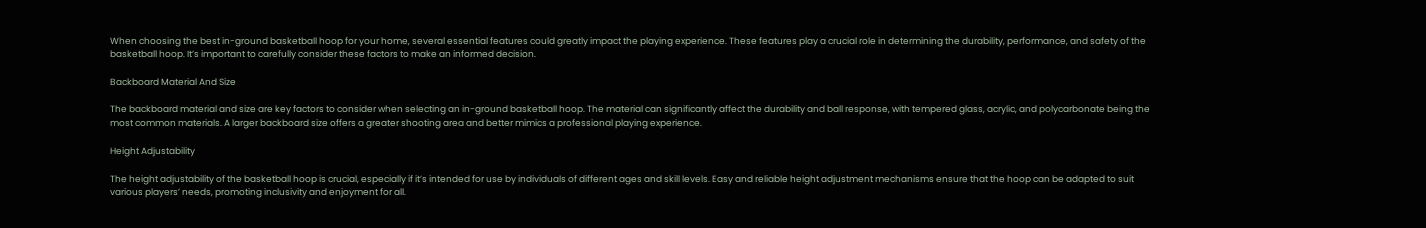When choosing the best in-ground basketball hoop for your home, several essential features could greatly impact the playing experience. These features play a crucial role in determining the durability, performance, and safety of the basketball hoop. It’s important to carefully consider these factors to make an informed decision.

Backboard Material And Size

The backboard material and size are key factors to consider when selecting an in-ground basketball hoop. The material can significantly affect the durability and ball response, with tempered glass, acrylic, and polycarbonate being the most common materials. A larger backboard size offers a greater shooting area and better mimics a professional playing experience.

Height Adjustability

The height adjustability of the basketball hoop is crucial, especially if it’s intended for use by individuals of different ages and skill levels. Easy and reliable height adjustment mechanisms ensure that the hoop can be adapted to suit various players’ needs, promoting inclusivity and enjoyment for all.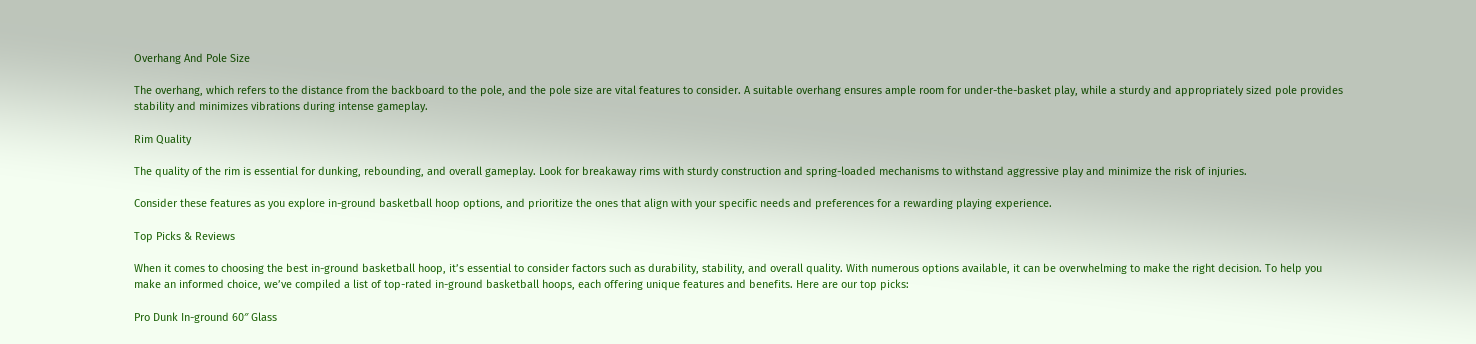Overhang And Pole Size

The overhang, which refers to the distance from the backboard to the pole, and the pole size are vital features to consider. A suitable overhang ensures ample room for under-the-basket play, while a sturdy and appropriately sized pole provides stability and minimizes vibrations during intense gameplay.

Rim Quality

The quality of the rim is essential for dunking, rebounding, and overall gameplay. Look for breakaway rims with sturdy construction and spring-loaded mechanisms to withstand aggressive play and minimize the risk of injuries.

Consider these features as you explore in-ground basketball hoop options, and prioritize the ones that align with your specific needs and preferences for a rewarding playing experience.

Top Picks & Reviews

When it comes to choosing the best in-ground basketball hoop, it’s essential to consider factors such as durability, stability, and overall quality. With numerous options available, it can be overwhelming to make the right decision. To help you make an informed choice, we’ve compiled a list of top-rated in-ground basketball hoops, each offering unique features and benefits. Here are our top picks:

Pro Dunk In-ground 60″ Glass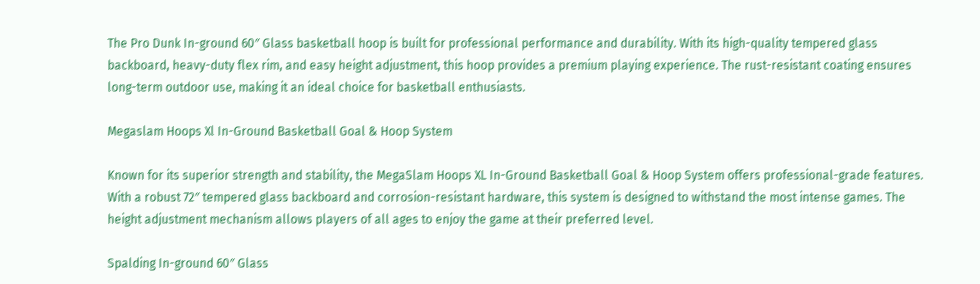The Pro Dunk In-ground 60″ Glass basketball hoop is built for professional performance and durability. With its high-quality tempered glass backboard, heavy-duty flex rim, and easy height adjustment, this hoop provides a premium playing experience. The rust-resistant coating ensures long-term outdoor use, making it an ideal choice for basketball enthusiasts.

Megaslam Hoops Xl In-Ground Basketball Goal & Hoop System

Known for its superior strength and stability, the MegaSlam Hoops XL In-Ground Basketball Goal & Hoop System offers professional-grade features. With a robust 72″ tempered glass backboard and corrosion-resistant hardware, this system is designed to withstand the most intense games. The height adjustment mechanism allows players of all ages to enjoy the game at their preferred level.

Spalding In-ground 60″ Glass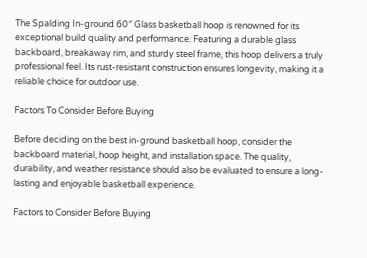The Spalding In-ground 60″ Glass basketball hoop is renowned for its exceptional build quality and performance. Featuring a durable glass backboard, breakaway rim, and sturdy steel frame, this hoop delivers a truly professional feel. Its rust-resistant construction ensures longevity, making it a reliable choice for outdoor use.

Factors To Consider Before Buying

Before deciding on the best in-ground basketball hoop, consider the backboard material, hoop height, and installation space. The quality, durability, and weather resistance should also be evaluated to ensure a long-lasting and enjoyable basketball experience.

Factors to Consider Before Buying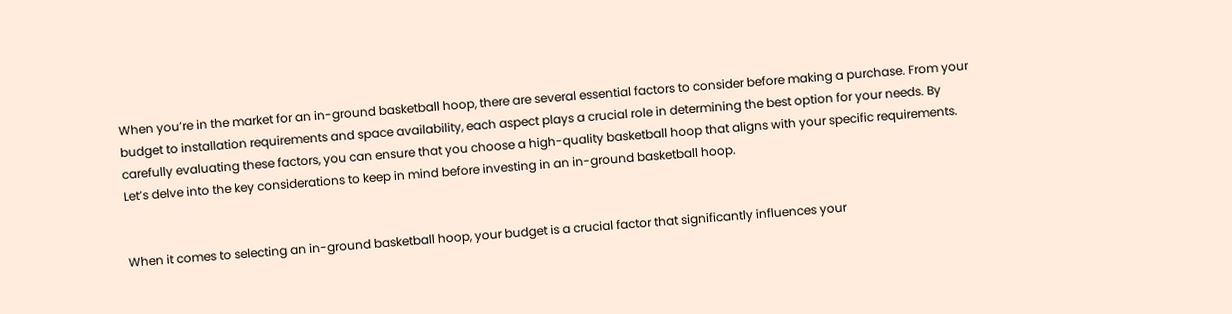When you’re in the market for an in-ground basketball hoop, there are several essential factors to consider before making a purchase. From your budget to installation requirements and space availability, each aspect plays a crucial role in determining the best option for your needs. By carefully evaluating these factors, you can ensure that you choose a high-quality basketball hoop that aligns with your specific requirements. Let’s delve into the key considerations to keep in mind before investing in an in-ground basketball hoop.


When it comes to selecting an in-ground basketball hoop, your budget is a crucial factor that significantly influences your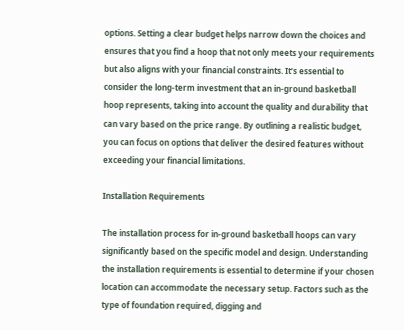options. Setting a clear budget helps narrow down the choices and ensures that you find a hoop that not only meets your requirements but also aligns with your financial constraints. It’s essential to consider the long-term investment that an in-ground basketball hoop represents, taking into account the quality and durability that can vary based on the price range. By outlining a realistic budget, you can focus on options that deliver the desired features without exceeding your financial limitations.

Installation Requirements

The installation process for in-ground basketball hoops can vary significantly based on the specific model and design. Understanding the installation requirements is essential to determine if your chosen location can accommodate the necessary setup. Factors such as the type of foundation required, digging and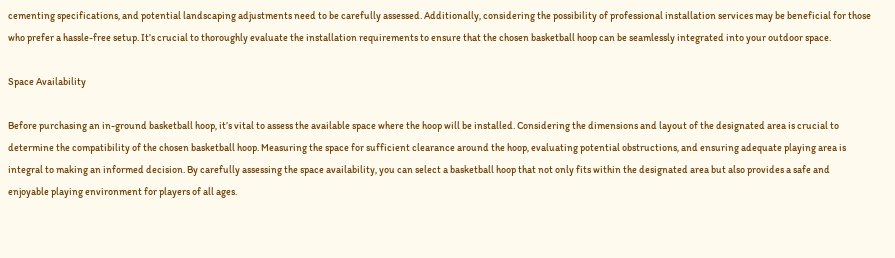cementing specifications, and potential landscaping adjustments need to be carefully assessed. Additionally, considering the possibility of professional installation services may be beneficial for those who prefer a hassle-free setup. It’s crucial to thoroughly evaluate the installation requirements to ensure that the chosen basketball hoop can be seamlessly integrated into your outdoor space.

Space Availability

Before purchasing an in-ground basketball hoop, it’s vital to assess the available space where the hoop will be installed. Considering the dimensions and layout of the designated area is crucial to determine the compatibility of the chosen basketball hoop. Measuring the space for sufficient clearance around the hoop, evaluating potential obstructions, and ensuring adequate playing area is integral to making an informed decision. By carefully assessing the space availability, you can select a basketball hoop that not only fits within the designated area but also provides a safe and enjoyable playing environment for players of all ages.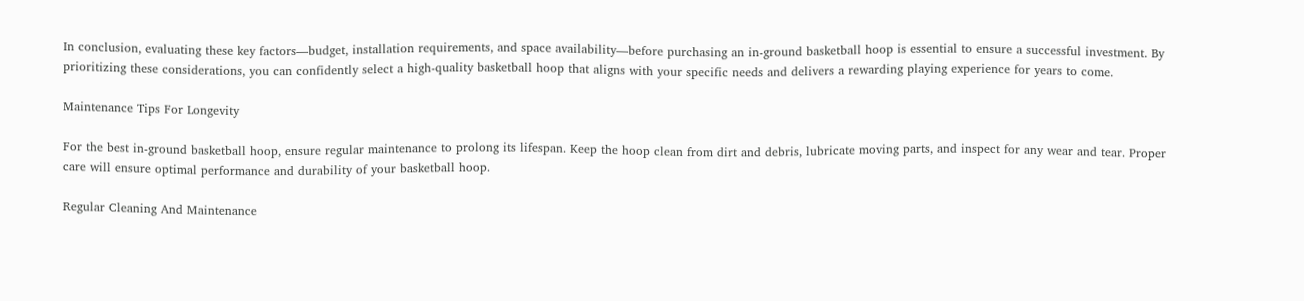In conclusion, evaluating these key factors—budget, installation requirements, and space availability—before purchasing an in-ground basketball hoop is essential to ensure a successful investment. By prioritizing these considerations, you can confidently select a high-quality basketball hoop that aligns with your specific needs and delivers a rewarding playing experience for years to come.

Maintenance Tips For Longevity

For the best in-ground basketball hoop, ensure regular maintenance to prolong its lifespan. Keep the hoop clean from dirt and debris, lubricate moving parts, and inspect for any wear and tear. Proper care will ensure optimal performance and durability of your basketball hoop.

Regular Cleaning And Maintenance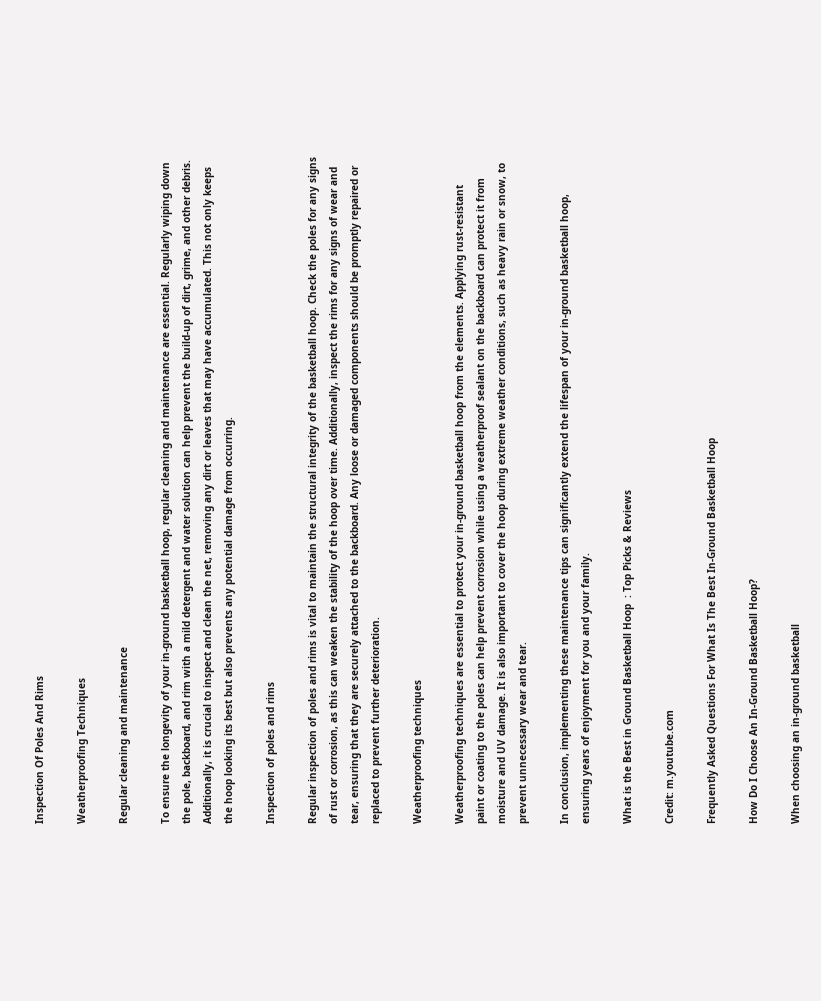Inspection Of Poles And Rims

Weatherproofing Techniques

Regular cleaning and maintenance

To ensure the longevity of your in-ground basketball hoop, regular cleaning and maintenance are essential. Regularly wiping down the pole, backboard, and rim with a mild detergent and water solution can help prevent the build-up of dirt, grime, and other debris. Additionally, it is crucial to inspect and clean the net, removing any dirt or leaves that may have accumulated. This not only keeps the hoop looking its best but also prevents any potential damage from occurring.

Inspection of poles and rims

Regular inspection of poles and rims is vital to maintain the structural integrity of the basketball hoop. Check the poles for any signs of rust or corrosion, as this can weaken the stability of the hoop over time. Additionally, inspect the rims for any signs of wear and tear, ensuring that they are securely attached to the backboard. Any loose or damaged components should be promptly repaired or replaced to prevent further deterioration.

Weatherproofing techniques

Weatherproofing techniques are essential to protect your in-ground basketball hoop from the elements. Applying rust-resistant paint or coating to the poles can help prevent corrosion while using a weatherproof sealant on the backboard can protect it from moisture and UV damage. It is also important to cover the hoop during extreme weather conditions, such as heavy rain or snow, to prevent unnecessary wear and tear.

In conclusion, implementing these maintenance tips can significantly extend the lifespan of your in-ground basketball hoop, ensuring years of enjoyment for you and your family.

What is the Best in Ground Basketball Hoop  : Top Picks & Reviews

Credit: m.youtube.com

Frequently Asked Questions For What Is The Best In-Ground Basketball Hoop

How Do I Choose An In-Ground Basketball Hoop?

When choosing an in-ground basketball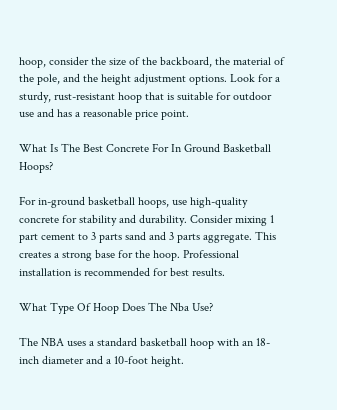hoop, consider the size of the backboard, the material of the pole, and the height adjustment options. Look for a sturdy, rust-resistant hoop that is suitable for outdoor use and has a reasonable price point.

What Is The Best Concrete For In Ground Basketball Hoops?

For in-ground basketball hoops, use high-quality concrete for stability and durability. Consider mixing 1 part cement to 3 parts sand and 3 parts aggregate. This creates a strong base for the hoop. Professional installation is recommended for best results.

What Type Of Hoop Does The Nba Use?

The NBA uses a standard basketball hoop with an 18-inch diameter and a 10-foot height.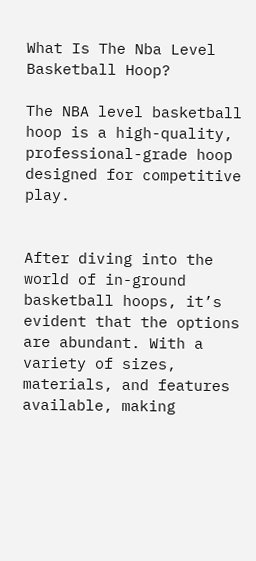What Is The Nba Level Basketball Hoop?

The NBA level basketball hoop is a high-quality, professional-grade hoop designed for competitive play.


After diving into the world of in-ground basketball hoops, it’s evident that the options are abundant. With a variety of sizes, materials, and features available, making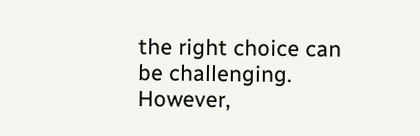the right choice can be challenging. However,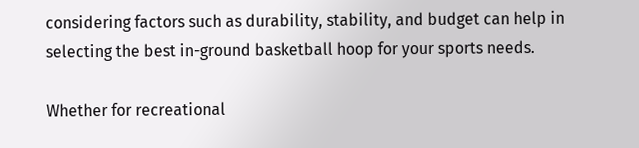considering factors such as durability, stability, and budget can help in selecting the best in-ground basketball hoop for your sports needs.

Whether for recreational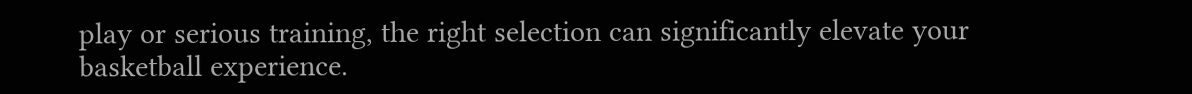play or serious training, the right selection can significantly elevate your basketball experience.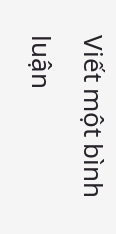Viết một bình luận